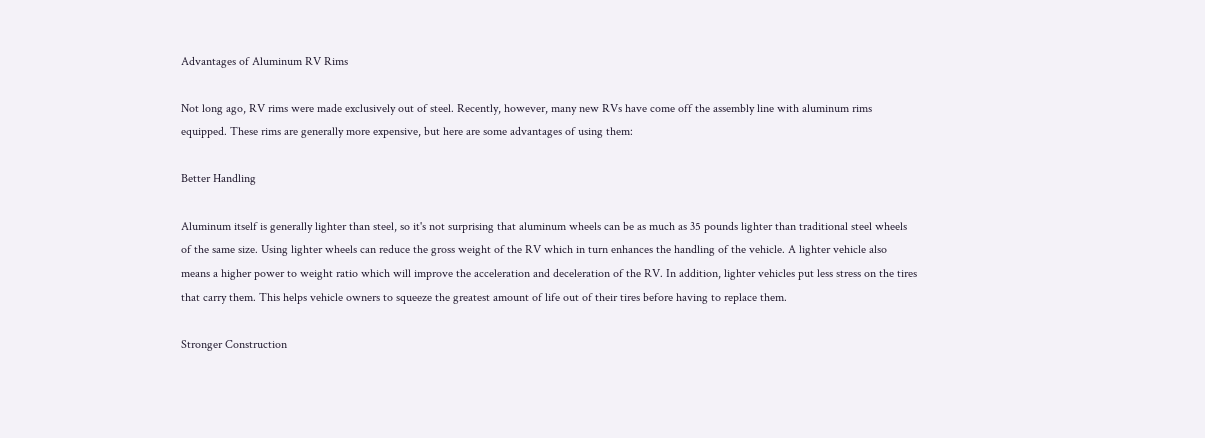Advantages of Aluminum RV Rims

Not long ago, RV rims were made exclusively out of steel. Recently, however, many new RVs have come off the assembly line with aluminum rims equipped. These rims are generally more expensive, but here are some advantages of using them:

Better Handling

Aluminum itself is generally lighter than steel, so it's not surprising that aluminum wheels can be as much as 35 pounds lighter than traditional steel wheels of the same size. Using lighter wheels can reduce the gross weight of the RV which in turn enhances the handling of the vehicle. A lighter vehicle also means a higher power to weight ratio which will improve the acceleration and deceleration of the RV. In addition, lighter vehicles put less stress on the tires that carry them. This helps vehicle owners to squeeze the greatest amount of life out of their tires before having to replace them.

Stronger Construction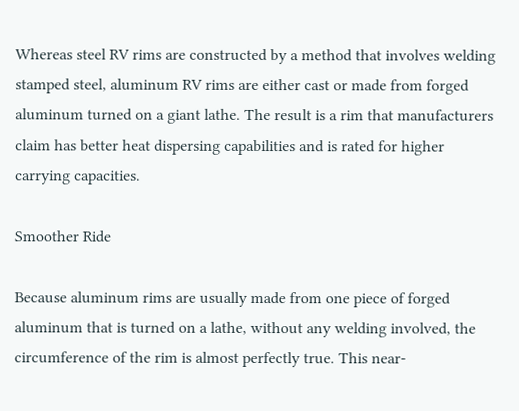Whereas steel RV rims are constructed by a method that involves welding stamped steel, aluminum RV rims are either cast or made from forged aluminum turned on a giant lathe. The result is a rim that manufacturers claim has better heat dispersing capabilities and is rated for higher carrying capacities.

Smoother Ride

Because aluminum rims are usually made from one piece of forged aluminum that is turned on a lathe, without any welding involved, the circumference of the rim is almost perfectly true. This near-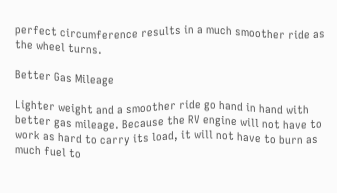perfect circumference results in a much smoother ride as the wheel turns.

Better Gas Mileage

Lighter weight and a smoother ride go hand in hand with better gas mileage. Because the RV engine will not have to work as hard to carry its load, it will not have to burn as much fuel to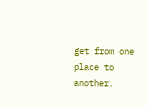get from one place to another.